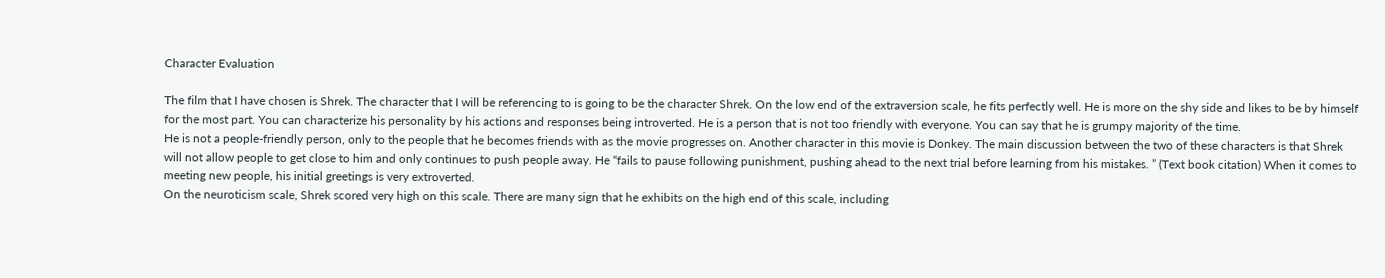Character Evaluation

The film that I have chosen is Shrek. The character that I will be referencing to is going to be the character Shrek. On the low end of the extraversion scale, he fits perfectly well. He is more on the shy side and likes to be by himself for the most part. You can characterize his personality by his actions and responses being introverted. He is a person that is not too friendly with everyone. You can say that he is grumpy majority of the time.
He is not a people-friendly person, only to the people that he becomes friends with as the movie progresses on. Another character in this movie is Donkey. The main discussion between the two of these characters is that Shrek will not allow people to get close to him and only continues to push people away. He “fails to pause following punishment, pushing ahead to the next trial before learning from his mistakes. ” (Text book citation) When it comes to meeting new people, his initial greetings is very extroverted.
On the neuroticism scale, Shrek scored very high on this scale. There are many sign that he exhibits on the high end of this scale, including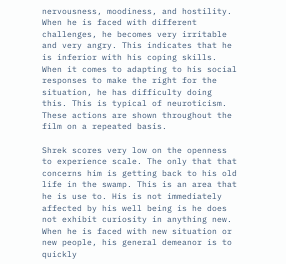nervousness, moodiness, and hostility. When he is faced with different challenges, he becomes very irritable and very angry. This indicates that he is inferior with his coping skills. When it comes to adapting to his social responses to make the right for the situation, he has difficulty doing this. This is typical of neuroticism. These actions are shown throughout the film on a repeated basis.

Shrek scores very low on the openness to experience scale. The only that that concerns him is getting back to his old life in the swamp. This is an area that he is use to. His is not immediately affected by his well being is he does not exhibit curiosity in anything new. When he is faced with new situation or new people, his general demeanor is to quickly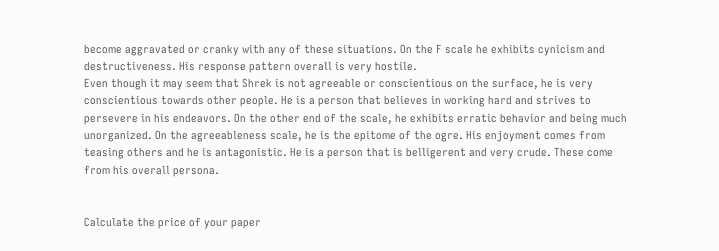become aggravated or cranky with any of these situations. On the F scale he exhibits cynicism and destructiveness. His response pattern overall is very hostile.
Even though it may seem that Shrek is not agreeable or conscientious on the surface, he is very conscientious towards other people. He is a person that believes in working hard and strives to persevere in his endeavors. On the other end of the scale, he exhibits erratic behavior and being much unorganized. On the agreeableness scale, he is the epitome of the ogre. His enjoyment comes from teasing others and he is antagonistic. He is a person that is belligerent and very crude. These come from his overall persona.


Calculate the price of your paper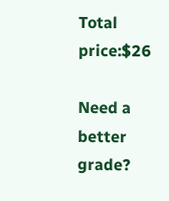Total price:$26

Need a better grade?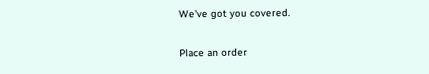We've got you covered.

Place an order